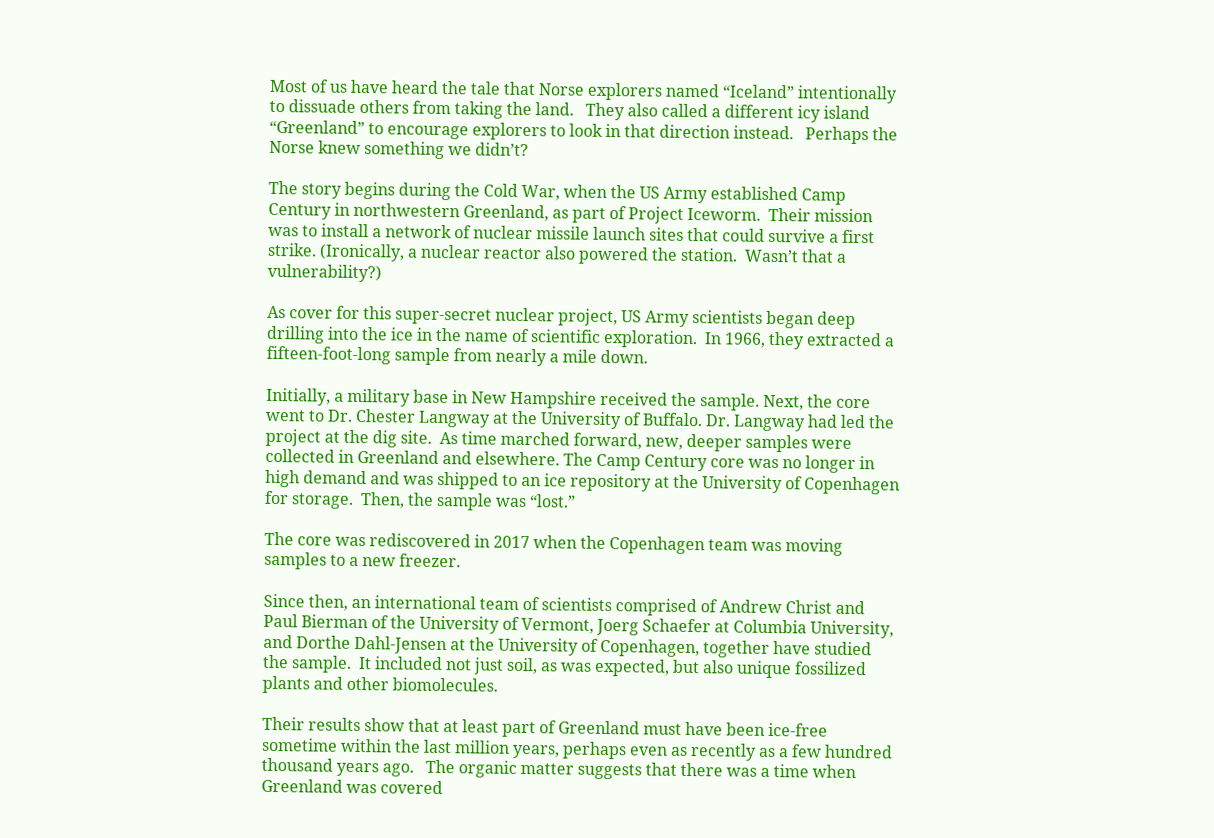Most of us have heard the tale that Norse explorers named “Iceland” intentionally to dissuade others from taking the land.   They also called a different icy island “Greenland” to encourage explorers to look in that direction instead.   Perhaps the Norse knew something we didn’t?

The story begins during the Cold War, when the US Army established Camp Century in northwestern Greenland, as part of Project Iceworm.  Their mission was to install a network of nuclear missile launch sites that could survive a first strike. (Ironically, a nuclear reactor also powered the station.  Wasn’t that a vulnerability?)

As cover for this super-secret nuclear project, US Army scientists began deep drilling into the ice in the name of scientific exploration.  In 1966, they extracted a fifteen-foot-long sample from nearly a mile down.

Initially, a military base in New Hampshire received the sample. Next, the core went to Dr. Chester Langway at the University of Buffalo. Dr. Langway had led the project at the dig site.  As time marched forward, new, deeper samples were collected in Greenland and elsewhere. The Camp Century core was no longer in high demand and was shipped to an ice repository at the University of Copenhagen for storage.  Then, the sample was “lost.”

The core was rediscovered in 2017 when the Copenhagen team was moving samples to a new freezer.

Since then, an international team of scientists comprised of Andrew Christ and Paul Bierman of the University of Vermont, Joerg Schaefer at Columbia University, and Dorthe Dahl-Jensen at the University of Copenhagen, together have studied the sample.  It included not just soil, as was expected, but also unique fossilized plants and other biomolecules.

Their results show that at least part of Greenland must have been ice-free sometime within the last million years, perhaps even as recently as a few hundred thousand years ago.   The organic matter suggests that there was a time when Greenland was covered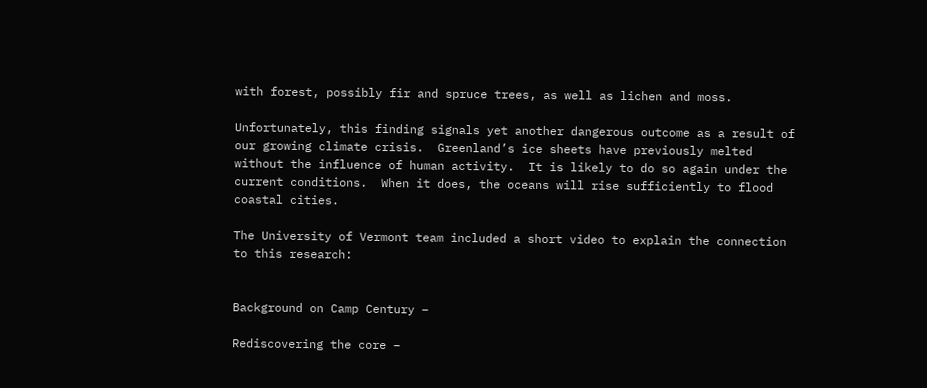with forest, possibly fir and spruce trees, as well as lichen and moss.

Unfortunately, this finding signals yet another dangerous outcome as a result of our growing climate crisis.  Greenland’s ice sheets have previously melted without the influence of human activity.  It is likely to do so again under the current conditions.  When it does, the oceans will rise sufficiently to flood coastal cities.

The University of Vermont team included a short video to explain the connection to this research:


Background on Camp Century –

Rediscovering the core –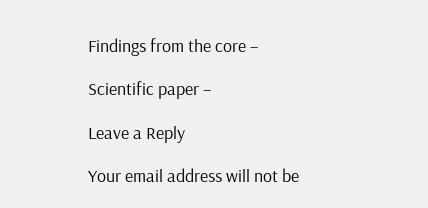Findings from the core –

Scientific paper –

Leave a Reply

Your email address will not be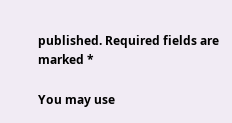published. Required fields are marked *

You may use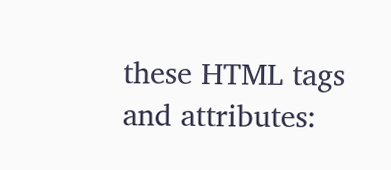these HTML tags and attributes: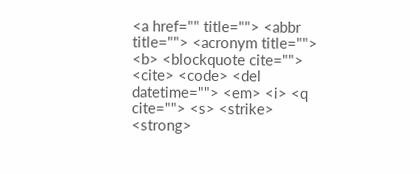<a href="" title=""> <abbr title=""> <acronym title=""> <b> <blockquote cite=""> <cite> <code> <del datetime=""> <em> <i> <q cite=""> <s> <strike> <strong>